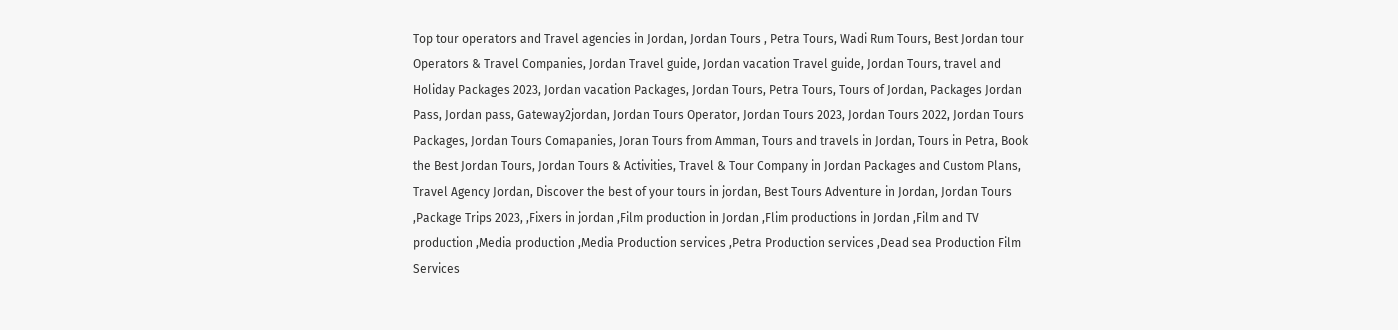Top tour operators and Travel agencies in Jordan, Jordan Tours , Petra Tours, Wadi Rum Tours, Best Jordan tour Operators & Travel Companies, Jordan Travel guide, Jordan vacation Travel guide, Jordan Tours, travel and Holiday Packages 2023, Jordan vacation Packages, Jordan Tours, Petra Tours, Tours of Jordan, Packages Jordan Pass, Jordan pass, Gateway2jordan, Jordan Tours Operator, Jordan Tours 2023, Jordan Tours 2022, Jordan Tours Packages, Jordan Tours Comapanies, Joran Tours from Amman, Tours and travels in Jordan, Tours in Petra, Book the Best Jordan Tours, Jordan Tours & Activities, Travel & Tour Company in Jordan Packages and Custom Plans, Travel Agency Jordan, Discover the best of your tours in jordan, Best Tours Adventure in Jordan, Jordan Tours ,Package Trips 2023, ,Fixers in jordan ,Film production in Jordan ,Flim productions in Jordan ,Film and TV production ,Media production ,Media Production services ,Petra Production services ,Dead sea Production Film Services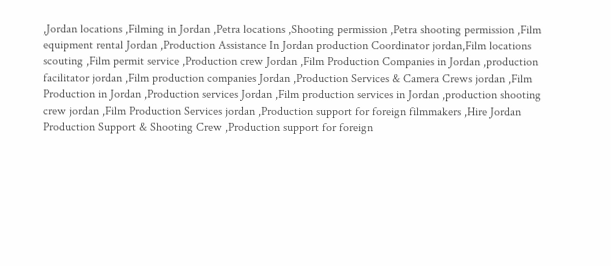,Jordan locations ,Filming in Jordan ,Petra locations ,Shooting permission ,Petra shooting permission ,Film equipment rental Jordan ,Production Assistance In Jordan production Coordinator jordan,Film locations scouting ,Film permit service ,Production crew Jordan ,Film Production Companies in Jordan ,production facilitator jordan ,Film production companies Jordan ,Production Services & Camera Crews jordan ,Film Production in Jordan ,Production services Jordan ,Film production services in Jordan ,production shooting crew jordan ,Film Production Services jordan ,Production support for foreign filmmakers ,Hire Jordan Production Support & Shooting Crew ,Production support for foreign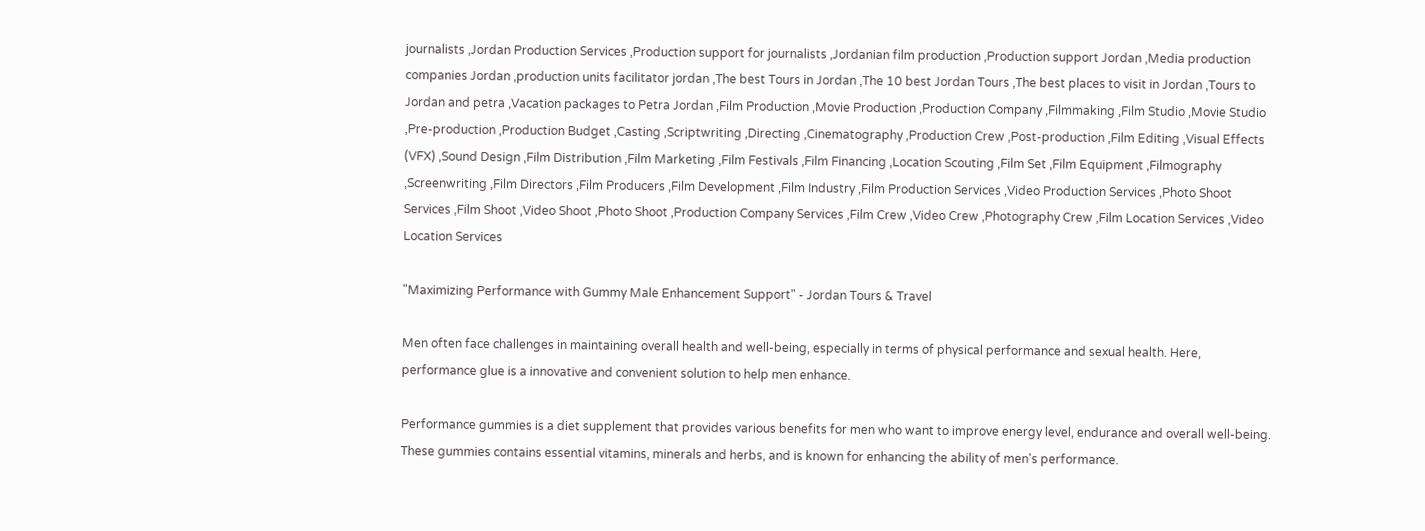journalists ,Jordan Production Services ,Production support for journalists ,Jordanian film production ,Production support Jordan ,Media production companies Jordan ,production units facilitator jordan ,The best Tours in Jordan ,The 10 best Jordan Tours ,The best places to visit in Jordan ,Tours to Jordan and petra ,Vacation packages to Petra Jordan ,Film Production ,Movie Production ,Production Company ,Filmmaking ,Film Studio ,Movie Studio ,Pre-production ,Production Budget ,Casting ,Scriptwriting ,Directing ,Cinematography ,Production Crew ,Post-production ,Film Editing ,Visual Effects (VFX) ,Sound Design ,Film Distribution ,Film Marketing ,Film Festivals ,Film Financing ,Location Scouting ,Film Set ,Film Equipment ,Filmography ,Screenwriting ,Film Directors ,Film Producers ,Film Development ,Film Industry ,Film Production Services ,Video Production Services ,Photo Shoot Services ,Film Shoot ,Video Shoot ,Photo Shoot ,Production Company Services ,Film Crew ,Video Crew ,Photography Crew ,Film Location Services ,Video Location Services

"Maximizing Performance with Gummy Male Enhancement Support" - Jordan Tours & Travel

Men often face challenges in maintaining overall health and well-being, especially in terms of physical performance and sexual health. Here, performance glue is a innovative and convenient solution to help men enhance.

Performance gummies is a diet supplement that provides various benefits for men who want to improve energy level, endurance and overall well-being. These gummies contains essential vitamins, minerals and herbs, and is known for enhancing the ability of men's performance.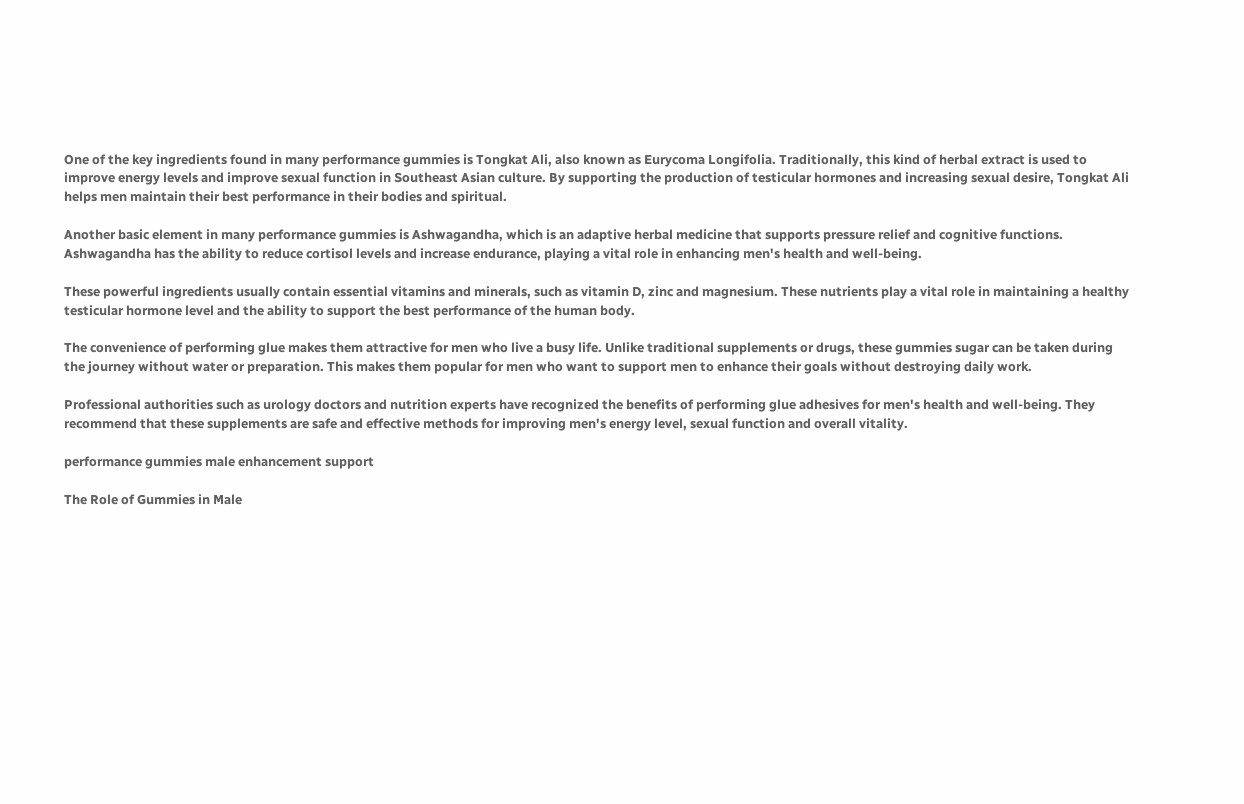One of the key ingredients found in many performance gummies is Tongkat Ali, also known as Eurycoma Longifolia. Traditionally, this kind of herbal extract is used to improve energy levels and improve sexual function in Southeast Asian culture. By supporting the production of testicular hormones and increasing sexual desire, Tongkat Ali helps men maintain their best performance in their bodies and spiritual.

Another basic element in many performance gummies is Ashwagandha, which is an adaptive herbal medicine that supports pressure relief and cognitive functions. Ashwagandha has the ability to reduce cortisol levels and increase endurance, playing a vital role in enhancing men's health and well-being.

These powerful ingredients usually contain essential vitamins and minerals, such as vitamin D, zinc and magnesium. These nutrients play a vital role in maintaining a healthy testicular hormone level and the ability to support the best performance of the human body.

The convenience of performing glue makes them attractive for men who live a busy life. Unlike traditional supplements or drugs, these gummies sugar can be taken during the journey without water or preparation. This makes them popular for men who want to support men to enhance their goals without destroying daily work.

Professional authorities such as urology doctors and nutrition experts have recognized the benefits of performing glue adhesives for men's health and well-being. They recommend that these supplements are safe and effective methods for improving men's energy level, sexual function and overall vitality.

performance gummies male enhancement support

The Role of Gummies in Male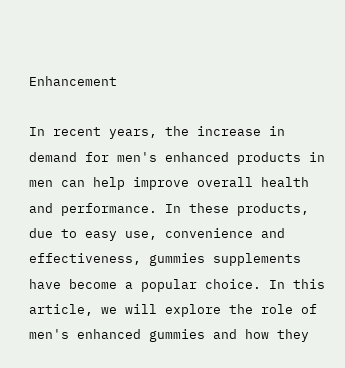Enhancement

In recent years, the increase in demand for men's enhanced products in men can help improve overall health and performance. In these products, due to easy use, convenience and effectiveness, gummies supplements have become a popular choice. In this article, we will explore the role of men's enhanced gummies and how they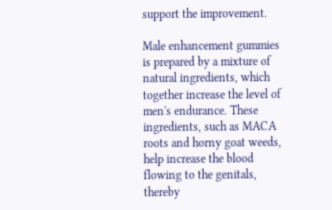support the improvement.

Male enhancement gummies is prepared by a mixture of natural ingredients, which together increase the level of men's endurance. These ingredients, such as MACA roots and horny goat weeds, help increase the blood flowing to the genitals, thereby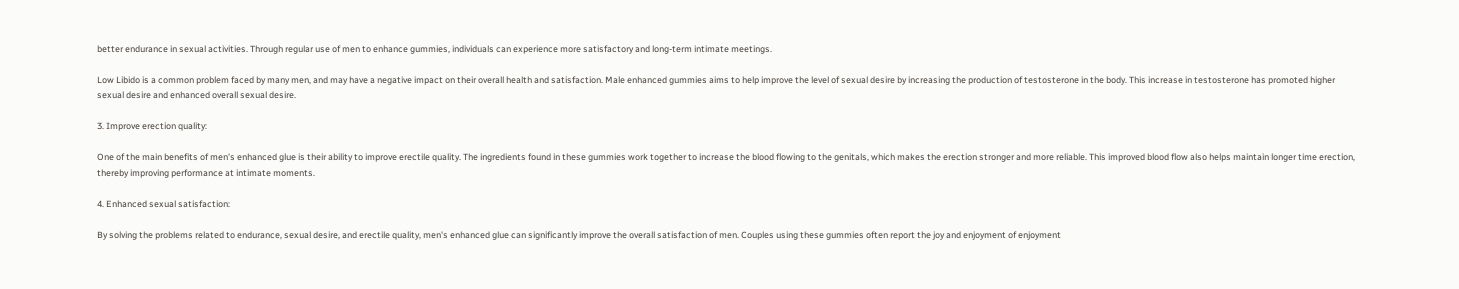better endurance in sexual activities. Through regular use of men to enhance gummies, individuals can experience more satisfactory and long-term intimate meetings.

Low Libido is a common problem faced by many men, and may have a negative impact on their overall health and satisfaction. Male enhanced gummies aims to help improve the level of sexual desire by increasing the production of testosterone in the body. This increase in testosterone has promoted higher sexual desire and enhanced overall sexual desire.

3. Improve erection quality:

One of the main benefits of men's enhanced glue is their ability to improve erectile quality. The ingredients found in these gummies work together to increase the blood flowing to the genitals, which makes the erection stronger and more reliable. This improved blood flow also helps maintain longer time erection, thereby improving performance at intimate moments.

4. Enhanced sexual satisfaction:

By solving the problems related to endurance, sexual desire, and erectile quality, men's enhanced glue can significantly improve the overall satisfaction of men. Couples using these gummies often report the joy and enjoyment of enjoyment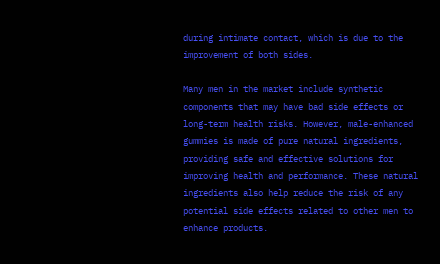during intimate contact, which is due to the improvement of both sides.

Many men in the market include synthetic components that may have bad side effects or long-term health risks. However, male-enhanced gummies is made of pure natural ingredients, providing safe and effective solutions for improving health and performance. These natural ingredients also help reduce the risk of any potential side effects related to other men to enhance products.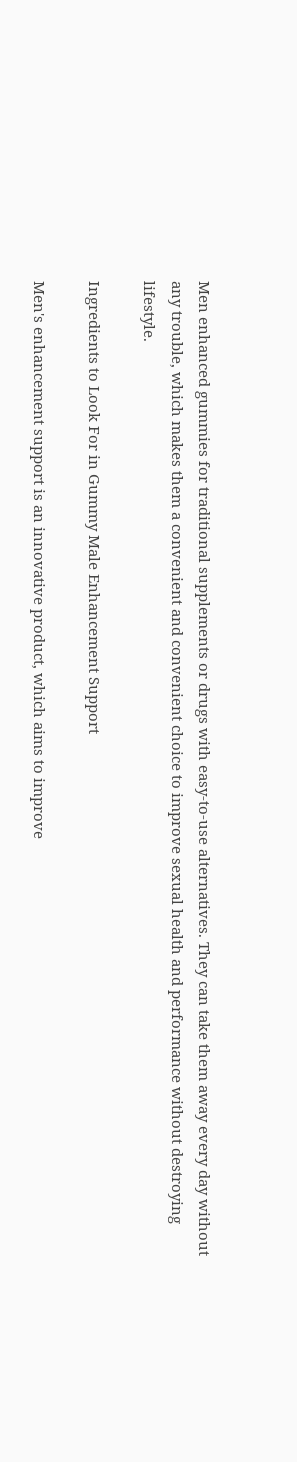Men enhanced gummies for traditional supplements or drugs with easy-to-use alternatives. They can take them away every day without any trouble, which makes them a convenient and convenient choice to improve sexual health and performance without destroying lifestyle.

Ingredients to Look For in Gummy Male Enhancement Support

Men's enhancement support is an innovative product, which aims to improve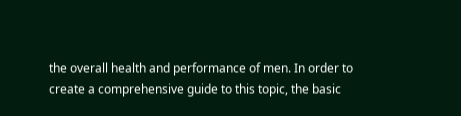the overall health and performance of men. In order to create a comprehensive guide to this topic, the basic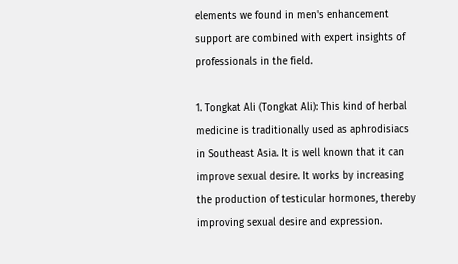elements we found in men's enhancement support are combined with expert insights of professionals in the field.

1. Tongkat Ali (Tongkat Ali): This kind of herbal medicine is traditionally used as aphrodisiacs in Southeast Asia. It is well known that it can improve sexual desire. It works by increasing the production of testicular hormones, thereby improving sexual desire and expression.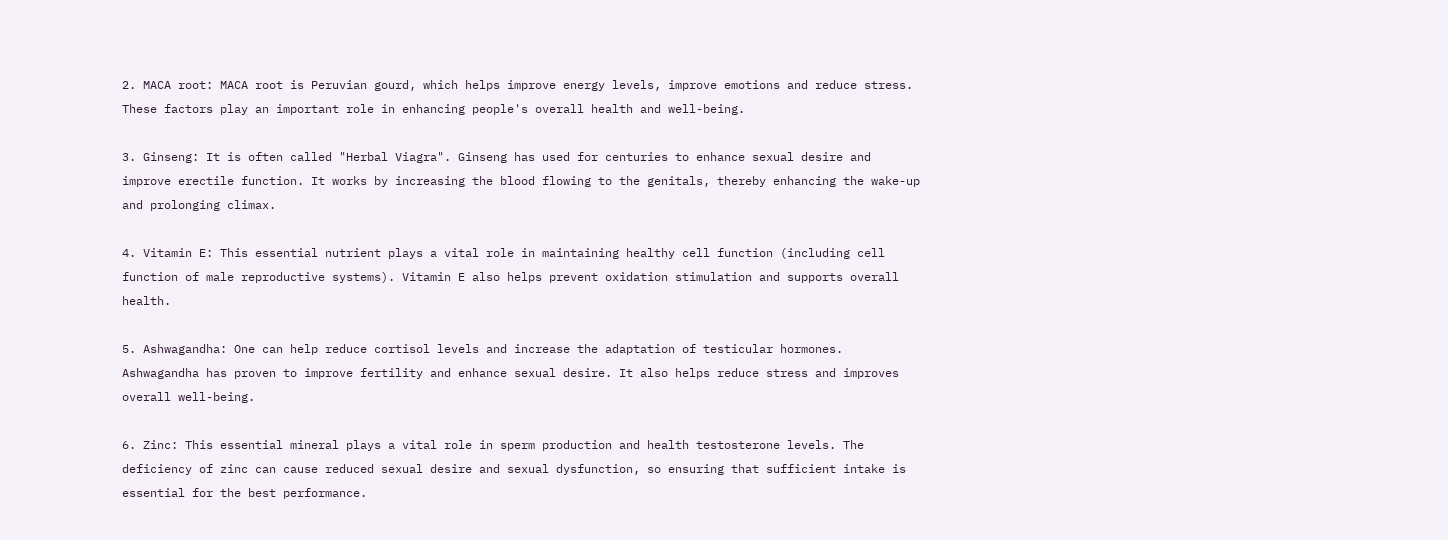2. MACA root: MACA root is Peruvian gourd, which helps improve energy levels, improve emotions and reduce stress. These factors play an important role in enhancing people's overall health and well-being.

3. Ginseng: It is often called "Herbal Viagra". Ginseng has used for centuries to enhance sexual desire and improve erectile function. It works by increasing the blood flowing to the genitals, thereby enhancing the wake-up and prolonging climax.

4. Vitamin E: This essential nutrient plays a vital role in maintaining healthy cell function (including cell function of male reproductive systems). Vitamin E also helps prevent oxidation stimulation and supports overall health.

5. Ashwagandha: One can help reduce cortisol levels and increase the adaptation of testicular hormones. Ashwagandha has proven to improve fertility and enhance sexual desire. It also helps reduce stress and improves overall well-being.

6. Zinc: This essential mineral plays a vital role in sperm production and health testosterone levels. The deficiency of zinc can cause reduced sexual desire and sexual dysfunction, so ensuring that sufficient intake is essential for the best performance.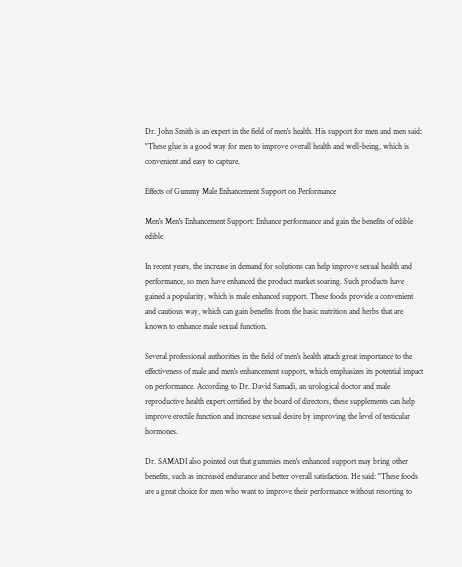Dr. John Smith is an expert in the field of men's health. His support for men and men said: "These glue is a good way for men to improve overall health and well-being, which is convenient and easy to capture.

Effects of Gummy Male Enhancement Support on Performance

Men's Men's Enhancement Support: Enhance performance and gain the benefits of edible edible

In recent years, the increase in demand for solutions can help improve sexual health and performance, so men have enhanced the product market soaring. Such products have gained a popularity, which is male enhanced support. These foods provide a convenient and cautious way, which can gain benefits from the basic nutrition and herbs that are known to enhance male sexual function.

Several professional authorities in the field of men's health attach great importance to the effectiveness of male and men's enhancement support, which emphasizes its potential impact on performance. According to Dr. David Samadi, an urological doctor and male reproductive health expert certified by the board of directors, these supplements can help improve erectile function and increase sexual desire by improving the level of testicular hormones.

Dr. SAMADI also pointed out that gummies men's enhanced support may bring other benefits, such as increased endurance and better overall satisfaction. He said: "These foods are a great choice for men who want to improve their performance without resorting to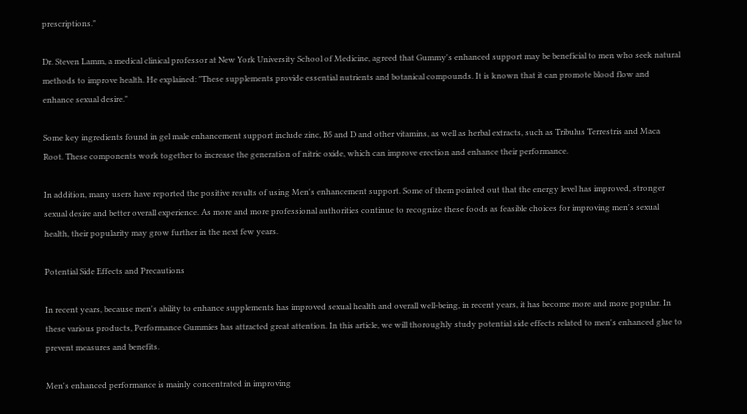prescriptions."

Dr. Steven Lamm, a medical clinical professor at New York University School of Medicine, agreed that Gummy's enhanced support may be beneficial to men who seek natural methods to improve health. He explained: "These supplements provide essential nutrients and botanical compounds. It is known that it can promote blood flow and enhance sexual desire."

Some key ingredients found in gel male enhancement support include zinc, B5 and D and other vitamins, as well as herbal extracts, such as Tribulus Terrestris and Maca Root. These components work together to increase the generation of nitric oxide, which can improve erection and enhance their performance.

In addition, many users have reported the positive results of using Men's enhancement support. Some of them pointed out that the energy level has improved, stronger sexual desire and better overall experience. As more and more professional authorities continue to recognize these foods as feasible choices for improving men's sexual health, their popularity may grow further in the next few years.

Potential Side Effects and Precautions

In recent years, because men's ability to enhance supplements has improved sexual health and overall well-being, in recent years, it has become more and more popular. In these various products, Performance Gummies has attracted great attention. In this article, we will thoroughly study potential side effects related to men's enhanced glue to prevent measures and benefits.

Men's enhanced performance is mainly concentrated in improving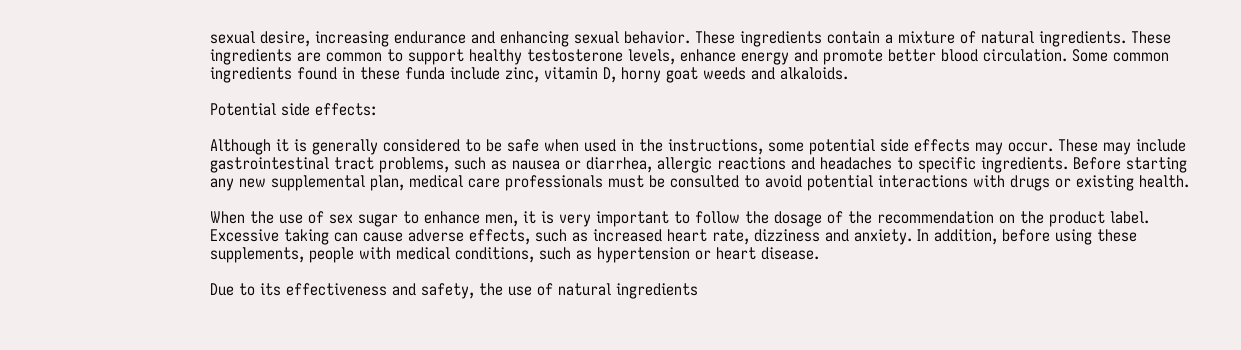sexual desire, increasing endurance and enhancing sexual behavior. These ingredients contain a mixture of natural ingredients. These ingredients are common to support healthy testosterone levels, enhance energy and promote better blood circulation. Some common ingredients found in these funda include zinc, vitamin D, horny goat weeds and alkaloids.

Potential side effects:

Although it is generally considered to be safe when used in the instructions, some potential side effects may occur. These may include gastrointestinal tract problems, such as nausea or diarrhea, allergic reactions and headaches to specific ingredients. Before starting any new supplemental plan, medical care professionals must be consulted to avoid potential interactions with drugs or existing health.

When the use of sex sugar to enhance men, it is very important to follow the dosage of the recommendation on the product label. Excessive taking can cause adverse effects, such as increased heart rate, dizziness and anxiety. In addition, before using these supplements, people with medical conditions, such as hypertension or heart disease.

Due to its effectiveness and safety, the use of natural ingredients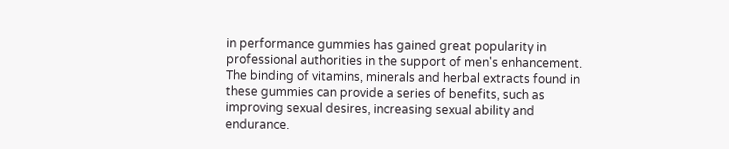in performance gummies has gained great popularity in professional authorities in the support of men's enhancement. The binding of vitamins, minerals and herbal extracts found in these gummies can provide a series of benefits, such as improving sexual desires, increasing sexual ability and endurance.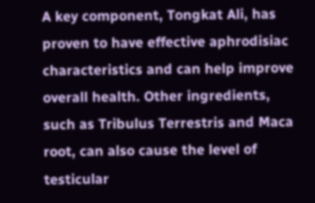A key component, Tongkat Ali, has proven to have effective aphrodisiac characteristics and can help improve overall health. Other ingredients, such as Tribulus Terrestris and Maca root, can also cause the level of testicular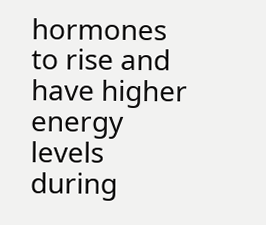hormones to rise and have higher energy levels during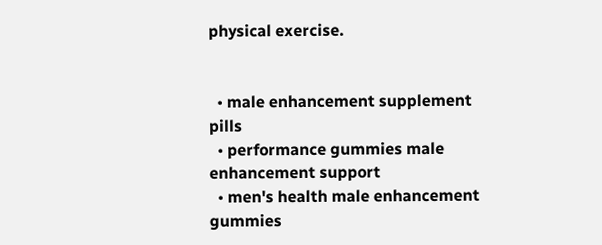physical exercise.


  • male enhancement supplement pills
  • performance gummies male enhancement support
  • men's health male enhancement gummies